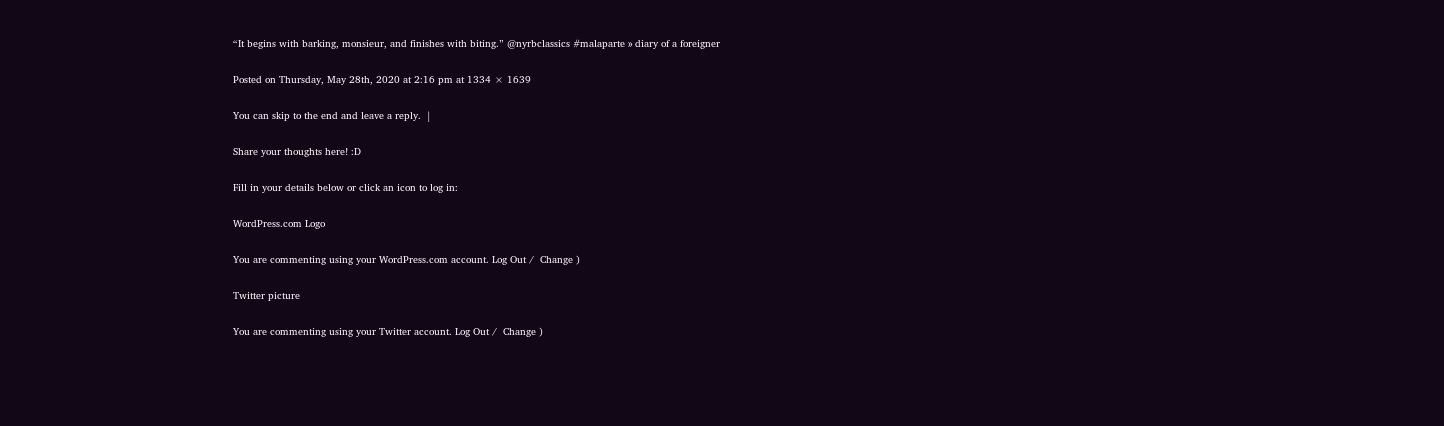“It begins with barking, monsieur, and finishes with biting.” @nyrbclassics #malaparte » diary of a foreigner

Posted on Thursday, May 28th, 2020 at 2:16 pm at 1334 × 1639

You can skip to the end and leave a reply.  |

Share your thoughts here! :D

Fill in your details below or click an icon to log in:

WordPress.com Logo

You are commenting using your WordPress.com account. Log Out /  Change )

Twitter picture

You are commenting using your Twitter account. Log Out /  Change )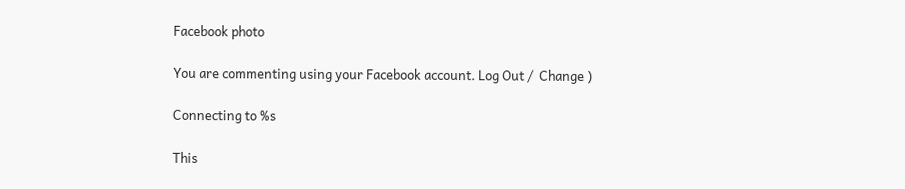Facebook photo

You are commenting using your Facebook account. Log Out /  Change )

Connecting to %s

This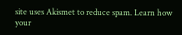site uses Akismet to reduce spam. Learn how your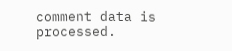comment data is processed.